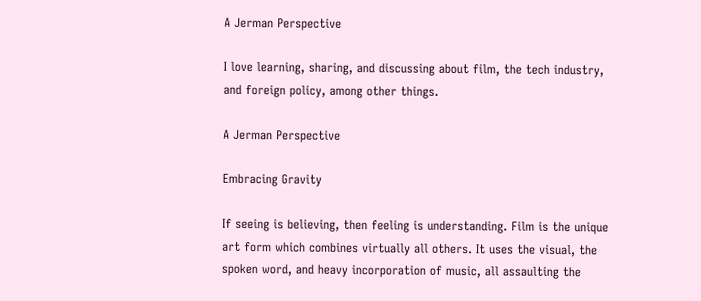A Jerman Perspective

I love learning, sharing, and discussing about film, the tech industry, and foreign policy, among other things.

A Jerman Perspective

Embracing Gravity

If seeing is believing, then feeling is understanding. Film is the unique art form which combines virtually all others. It uses the visual, the spoken word, and heavy incorporation of music, all assaulting the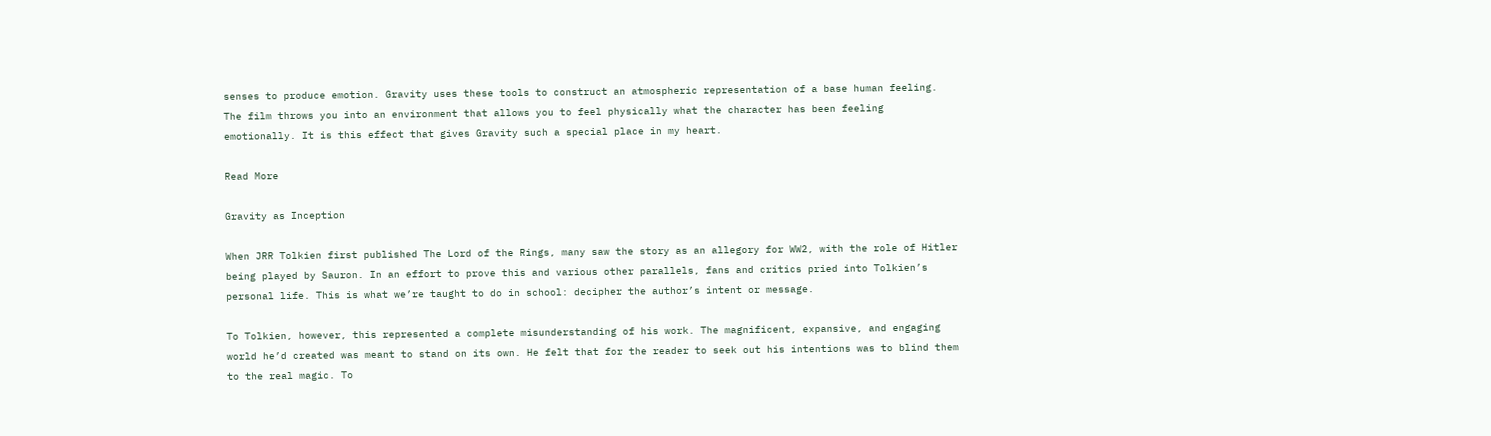senses to produce emotion. Gravity uses these tools to construct an atmospheric representation of a base human feeling. The film throws you into an environment that allows you to feel physically what the character has been feeling emotionally. It is this effect that gives Gravity such a special place in my heart.

Read More

Gravity as Inception

When JRR Tolkien first published The Lord of the Rings, many saw the story as an allegory for WW2, with the role of Hitler being played by Sauron. In an effort to prove this and various other parallels, fans and critics pried into Tolkien’s personal life. This is what we’re taught to do in school: decipher the author’s intent or message.

To Tolkien, however, this represented a complete misunderstanding of his work. The magnificent, expansive, and engaging world he’d created was meant to stand on its own. He felt that for the reader to seek out his intentions was to blind them to the real magic. To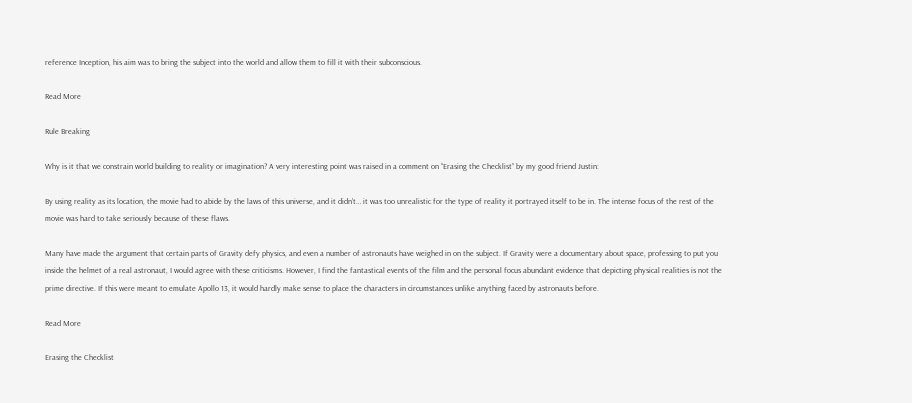reference Inception, his aim was to bring the subject into the world and allow them to fill it with their subconscious.

Read More

Rule Breaking

Why is it that we constrain world building to reality or imagination? A very interesting point was raised in a comment on “Erasing the Checklist” by my good friend Justin:

By using reality as its location, the movie had to abide by the laws of this universe, and it didn’t… it was too unrealistic for the type of reality it portrayed itself to be in. The intense focus of the rest of the movie was hard to take seriously because of these flaws.

Many have made the argument that certain parts of Gravity defy physics, and even a number of astronauts have weighed in on the subject. If Gravity were a documentary about space, professing to put you inside the helmet of a real astronaut, I would agree with these criticisms. However, I find the fantastical events of the film and the personal focus abundant evidence that depicting physical realities is not the prime directive. If this were meant to emulate Apollo 13, it would hardly make sense to place the characters in circumstances unlike anything faced by astronauts before.

Read More

Erasing the Checklist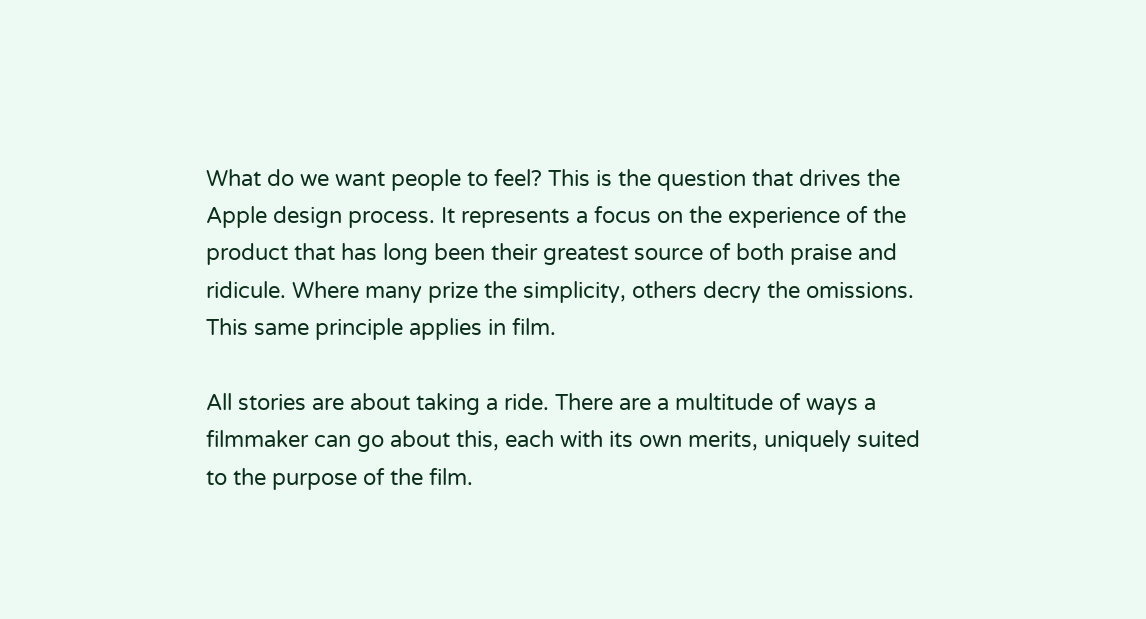What do we want people to feel? This is the question that drives the Apple design process. It represents a focus on the experience of the product that has long been their greatest source of both praise and ridicule. Where many prize the simplicity, others decry the omissions. This same principle applies in film.

All stories are about taking a ride. There are a multitude of ways a filmmaker can go about this, each with its own merits, uniquely suited to the purpose of the film.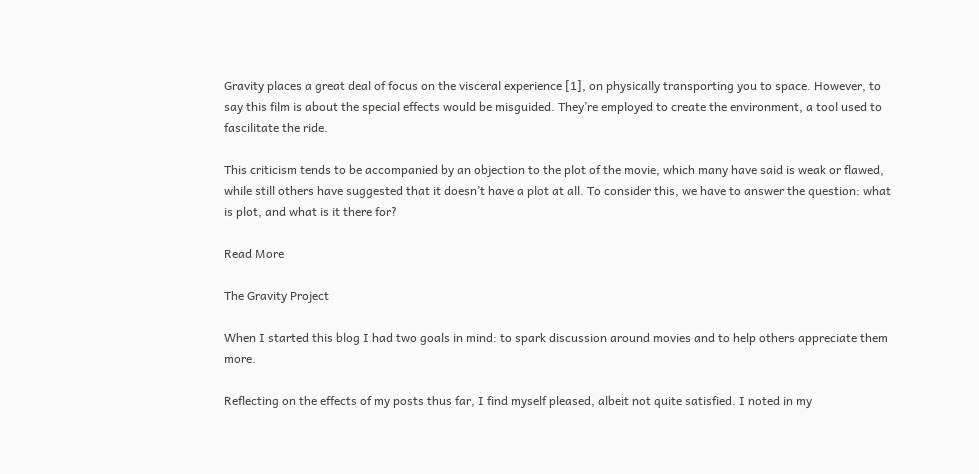Gravity places a great deal of focus on the visceral experience [1], on physically transporting you to space. However, to say this film is about the special effects would be misguided. They’re employed to create the environment, a tool used to fascilitate the ride.

This criticism tends to be accompanied by an objection to the plot of the movie, which many have said is weak or flawed, while still others have suggested that it doesn’t have a plot at all. To consider this, we have to answer the question: what is plot, and what is it there for?

Read More

The Gravity Project

When I started this blog I had two goals in mind: to spark discussion around movies and to help others appreciate them more.

Reflecting on the effects of my posts thus far, I find myself pleased, albeit not quite satisfied. I noted in my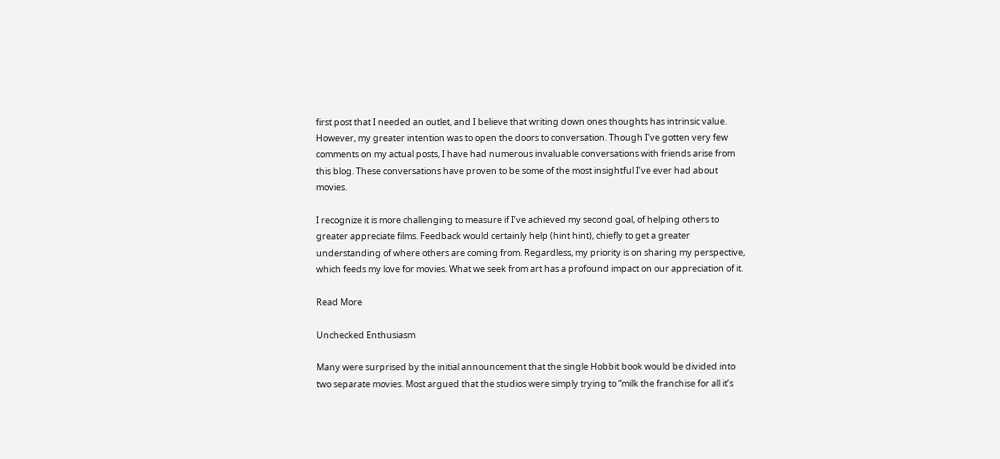first post that I needed an outlet, and I believe that writing down ones thoughts has intrinsic value. However, my greater intention was to open the doors to conversation. Though I’ve gotten very few comments on my actual posts, I have had numerous invaluable conversations with friends arise from this blog. These conversations have proven to be some of the most insightful I’ve ever had about movies.

I recognize it is more challenging to measure if I’ve achieved my second goal, of helping others to greater appreciate films. Feedback would certainly help (hint hint), chiefly to get a greater understanding of where others are coming from. Regardless, my priority is on sharing my perspective, which feeds my love for movies. What we seek from art has a profound impact on our appreciation of it.

Read More

Unchecked Enthusiasm

Many were surprised by the initial announcement that the single Hobbit book would be divided into two separate movies. Most argued that the studios were simply trying to “milk the franchise for all it’s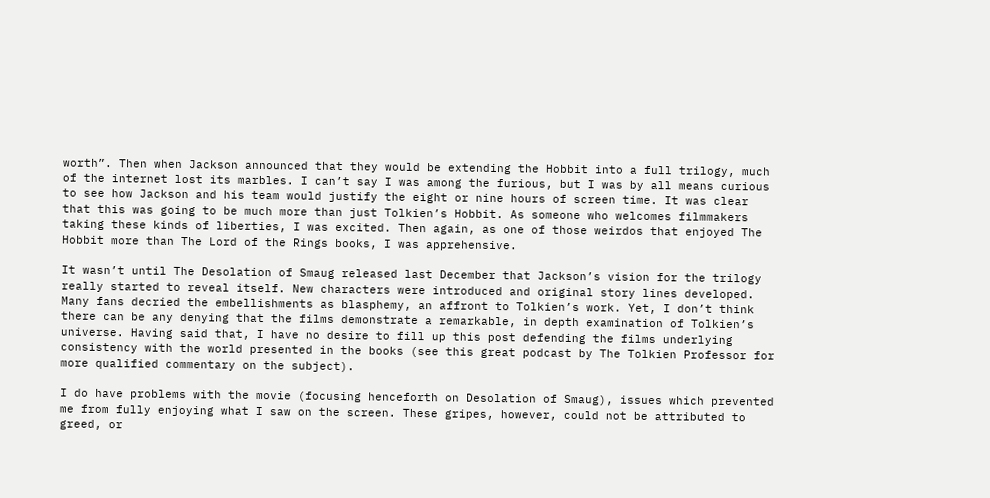worth”. Then when Jackson announced that they would be extending the Hobbit into a full trilogy, much of the internet lost its marbles. I can’t say I was among the furious, but I was by all means curious to see how Jackson and his team would justify the eight or nine hours of screen time. It was clear that this was going to be much more than just Tolkien’s Hobbit. As someone who welcomes filmmakers taking these kinds of liberties, I was excited. Then again, as one of those weirdos that enjoyed The Hobbit more than The Lord of the Rings books, I was apprehensive.

It wasn’t until The Desolation of Smaug released last December that Jackson’s vision for the trilogy really started to reveal itself. New characters were introduced and original story lines developed. Many fans decried the embellishments as blasphemy, an affront to Tolkien’s work. Yet, I don’t think there can be any denying that the films demonstrate a remarkable, in depth examination of Tolkien’s universe. Having said that, I have no desire to fill up this post defending the films underlying consistency with the world presented in the books (see this great podcast by The Tolkien Professor for more qualified commentary on the subject).

I do have problems with the movie (focusing henceforth on Desolation of Smaug), issues which prevented me from fully enjoying what I saw on the screen. These gripes, however, could not be attributed to greed, or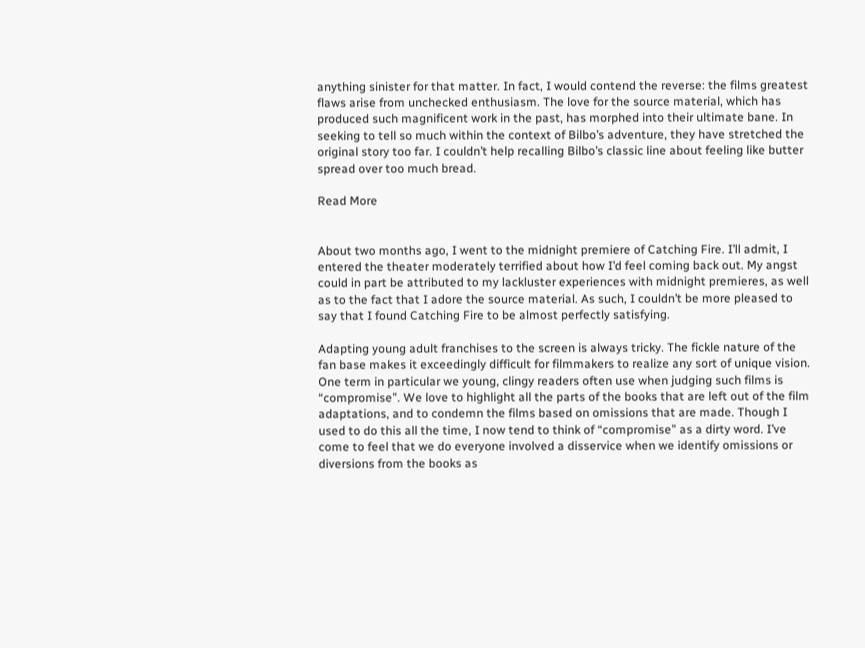anything sinister for that matter. In fact, I would contend the reverse: the films greatest flaws arise from unchecked enthusiasm. The love for the source material, which has produced such magnificent work in the past, has morphed into their ultimate bane. In seeking to tell so much within the context of Bilbo’s adventure, they have stretched the original story too far. I couldn’t help recalling Bilbo’s classic line about feeling like butter spread over too much bread.

Read More


About two months ago, I went to the midnight premiere of Catching Fire. I’ll admit, I entered the theater moderately terrified about how I’d feel coming back out. My angst could in part be attributed to my lackluster experiences with midnight premieres, as well as to the fact that I adore the source material. As such, I couldn’t be more pleased to say that I found Catching Fire to be almost perfectly satisfying.

Adapting young adult franchises to the screen is always tricky. The fickle nature of the fan base makes it exceedingly difficult for filmmakers to realize any sort of unique vision. One term in particular we young, clingy readers often use when judging such films is “compromise”. We love to highlight all the parts of the books that are left out of the film adaptations, and to condemn the films based on omissions that are made. Though I used to do this all the time, I now tend to think of “compromise” as a dirty word. I’ve come to feel that we do everyone involved a disservice when we identify omissions or diversions from the books as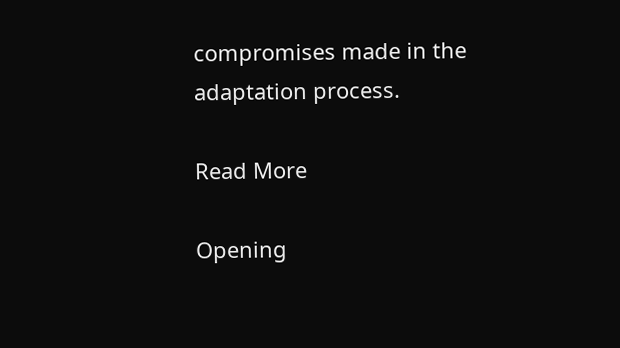compromises made in the adaptation process.

Read More

Opening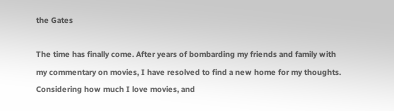the Gates

The time has finally come. After years of bombarding my friends and family with my commentary on movies, I have resolved to find a new home for my thoughts. Considering how much I love movies, and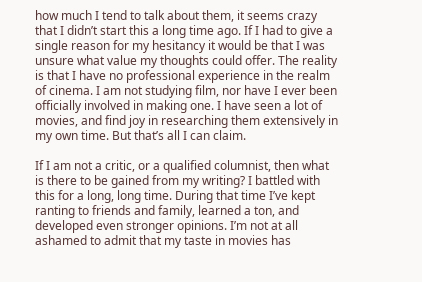how much I tend to talk about them, it seems crazy that I didn’t start this a long time ago. If I had to give a single reason for my hesitancy it would be that I was unsure what value my thoughts could offer. The reality is that I have no professional experience in the realm of cinema. I am not studying film, nor have I ever been officially involved in making one. I have seen a lot of movies, and find joy in researching them extensively in my own time. But that’s all I can claim.

If I am not a critic, or a qualified columnist, then what is there to be gained from my writing? I battled with this for a long, long time. During that time I’ve kept ranting to friends and family, learned a ton, and developed even stronger opinions. I’m not at all ashamed to admit that my taste in movies has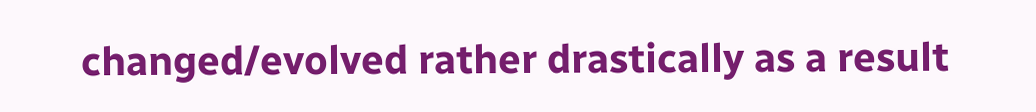changed/evolved rather drastically as a result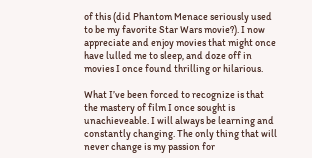of this (did Phantom Menace seriously used to be my favorite Star Wars movie?). I now appreciate and enjoy movies that might once have lulled me to sleep, and doze off in movies I once found thrilling or hilarious.

What I’ve been forced to recognize is that the mastery of film I once sought is unachieveable. I will always be learning and constantly changing. The only thing that will never change is my passion for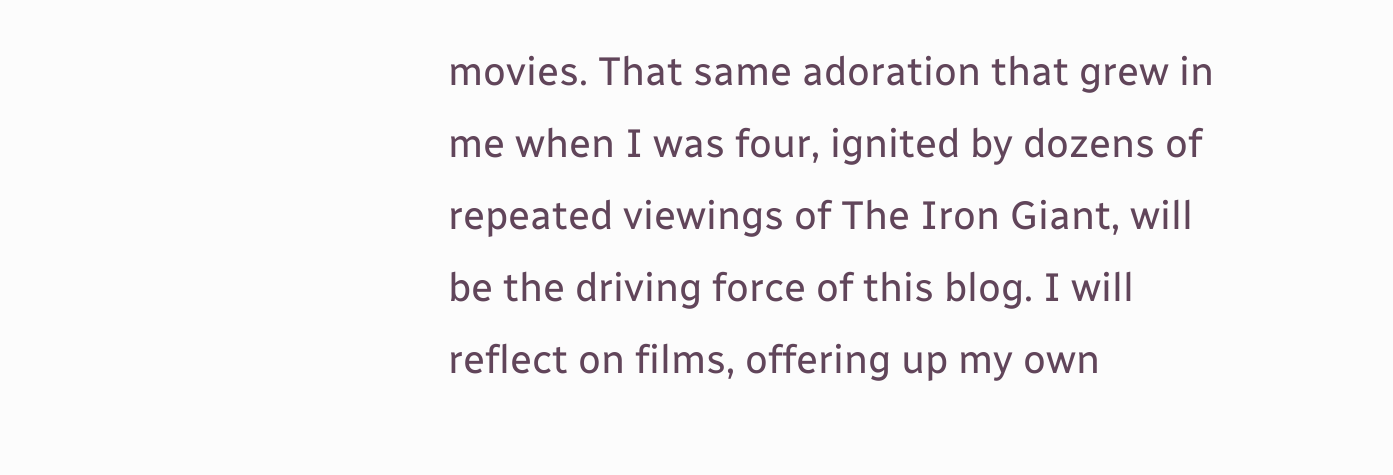movies. That same adoration that grew in me when I was four, ignited by dozens of repeated viewings of The Iron Giant, will be the driving force of this blog. I will reflect on films, offering up my own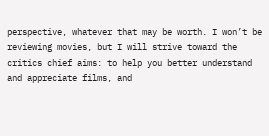perspective, whatever that may be worth. I won’t be reviewing movies, but I will strive toward the critics chief aims: to help you better understand and appreciate films, and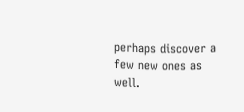perhaps discover a few new ones as well.